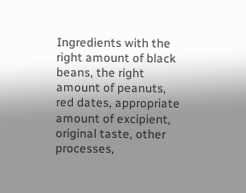Ingredients with the right amount of black beans, the right amount of peanuts, red dates, appropriate amount of excipient, original taste, other processes,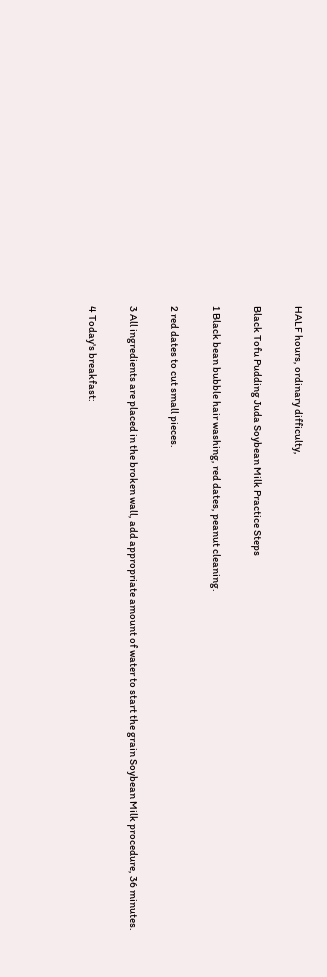HALF hours, ordinary difficulty,

Black Tofu Pudding Juda Soybean Milk Practice Steps

1 Black bean bubble hair washing, red dates, peanut cleaning.

2 red dates to cut small pieces.

3 All ingredients are placed in the broken wall, add appropriate amount of water to start the grain Soybean Milk procedure, 36 minutes.

4 Today's breakfast: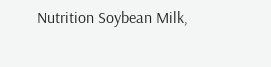Nutrition Soybean Milk,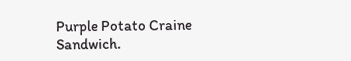Purple Potato Craine Sandwich.